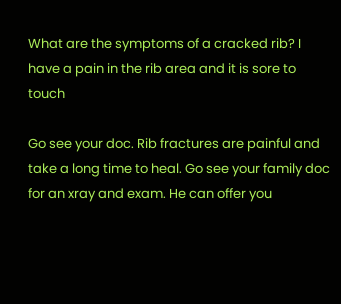What are the symptoms of a cracked rib? I have a pain in the rib area and it is sore to touch

Go see your doc. Rib fractures are painful and take a long time to heal. Go see your family doc for an xray and exam. He can offer you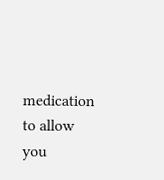medication to allow you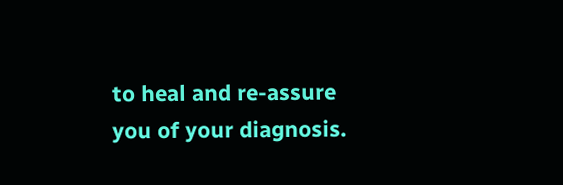to heal and re-assure you of your diagnosis.